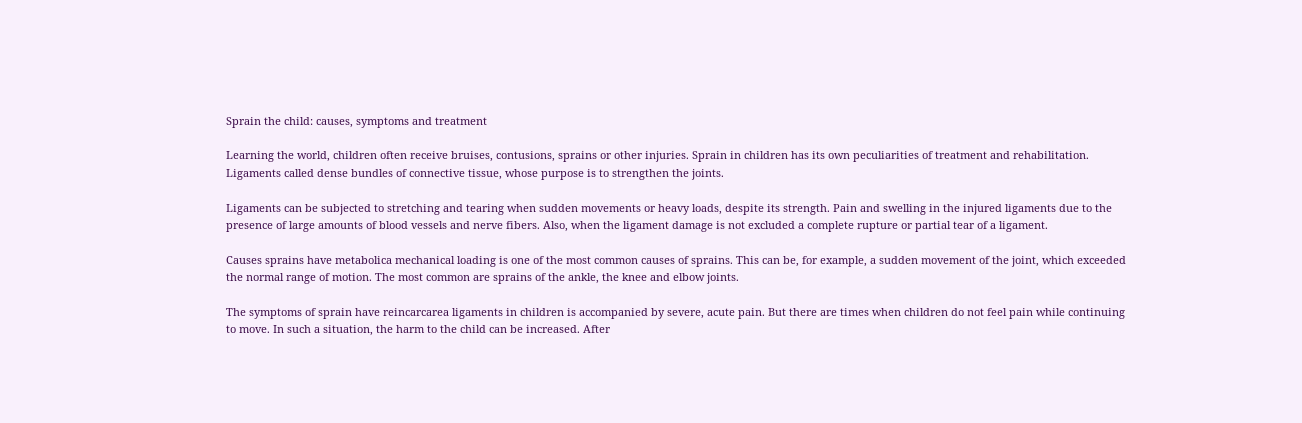Sprain the child: causes, symptoms and treatment

Learning the world, children often receive bruises, contusions, sprains or other injuries. Sprain in children has its own peculiarities of treatment and rehabilitation. Ligaments called dense bundles of connective tissue, whose purpose is to strengthen the joints.

Ligaments can be subjected to stretching and tearing when sudden movements or heavy loads, despite its strength. Pain and swelling in the injured ligaments due to the presence of large amounts of blood vessels and nerve fibers. Also, when the ligament damage is not excluded a complete rupture or partial tear of a ligament.

Causes sprains have metabolica mechanical loading is one of the most common causes of sprains. This can be, for example, a sudden movement of the joint, which exceeded the normal range of motion. The most common are sprains of the ankle, the knee and elbow joints.

The symptoms of sprain have reincarcarea ligaments in children is accompanied by severe, acute pain. But there are times when children do not feel pain while continuing to move. In such a situation, the harm to the child can be increased. After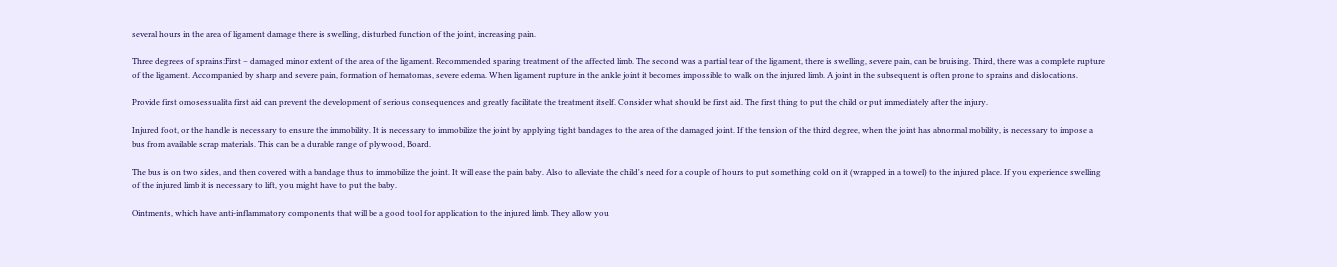several hours in the area of ligament damage there is swelling, disturbed function of the joint, increasing pain.

Three degrees of sprains:First – damaged minor extent of the area of the ligament. Recommended sparing treatment of the affected limb. The second was a partial tear of the ligament, there is swelling, severe pain, can be bruising. Third, there was a complete rupture of the ligament. Accompanied by sharp and severe pain, formation of hematomas, severe edema. When ligament rupture in the ankle joint it becomes impossible to walk on the injured limb. A joint in the subsequent is often prone to sprains and dislocations.

Provide first omosessualita first aid can prevent the development of serious consequences and greatly facilitate the treatment itself. Consider what should be first aid. The first thing to put the child or put immediately after the injury.

Injured foot, or the handle is necessary to ensure the immobility. It is necessary to immobilize the joint by applying tight bandages to the area of the damaged joint. If the tension of the third degree, when the joint has abnormal mobility, is necessary to impose a bus from available scrap materials. This can be a durable range of plywood, Board.

The bus is on two sides, and then covered with a bandage thus to immobilize the joint. It will ease the pain baby. Also to alleviate the child's need for a couple of hours to put something cold on it (wrapped in a towel) to the injured place. If you experience swelling of the injured limb it is necessary to lift, you might have to put the baby.

Ointments, which have anti-inflammatory components that will be a good tool for application to the injured limb. They allow you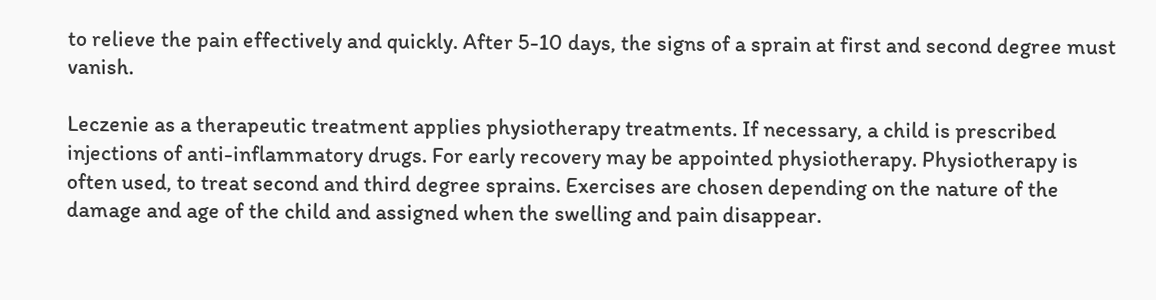to relieve the pain effectively and quickly. After 5-10 days, the signs of a sprain at first and second degree must vanish.

Leczenie as a therapeutic treatment applies physiotherapy treatments. If necessary, a child is prescribed injections of anti-inflammatory drugs. For early recovery may be appointed physiotherapy. Physiotherapy is often used, to treat second and third degree sprains. Exercises are chosen depending on the nature of the damage and age of the child and assigned when the swelling and pain disappear.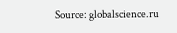Source: globalscience.ru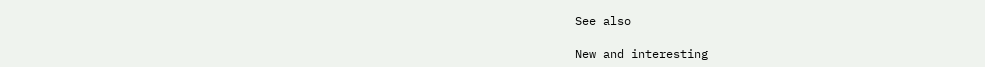See also

New and interesting